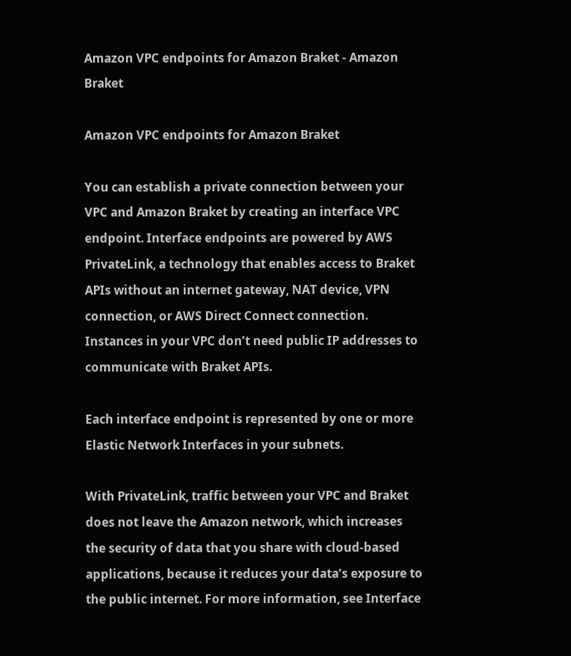Amazon VPC endpoints for Amazon Braket - Amazon Braket

Amazon VPC endpoints for Amazon Braket

You can establish a private connection between your VPC and Amazon Braket by creating an interface VPC endpoint. Interface endpoints are powered by AWS PrivateLink, a technology that enables access to Braket APIs without an internet gateway, NAT device, VPN connection, or AWS Direct Connect connection. Instances in your VPC don’t need public IP addresses to communicate with Braket APIs.

Each interface endpoint is represented by one or more Elastic Network Interfaces in your subnets.

With PrivateLink, traffic between your VPC and Braket does not leave the Amazon network, which increases the security of data that you share with cloud-based applications, because it reduces your data’s exposure to the public internet. For more information, see Interface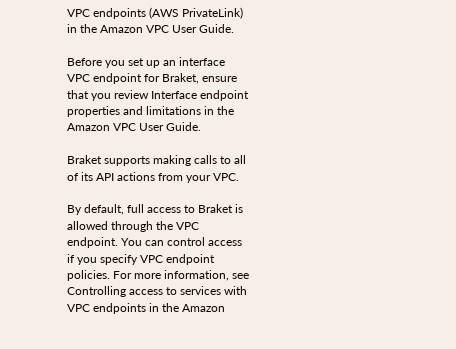VPC endpoints (AWS PrivateLink) in the Amazon VPC User Guide.

Before you set up an interface VPC endpoint for Braket, ensure that you review Interface endpoint properties and limitations in the Amazon VPC User Guide.

Braket supports making calls to all of its API actions from your VPC.

By default, full access to Braket is allowed through the VPC endpoint. You can control access if you specify VPC endpoint policies. For more information, see Controlling access to services with VPC endpoints in the Amazon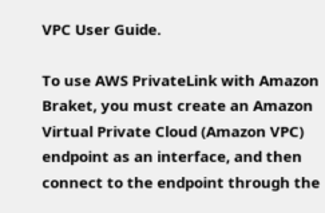VPC User Guide.

To use AWS PrivateLink with Amazon Braket, you must create an Amazon Virtual Private Cloud (Amazon VPC) endpoint as an interface, and then connect to the endpoint through the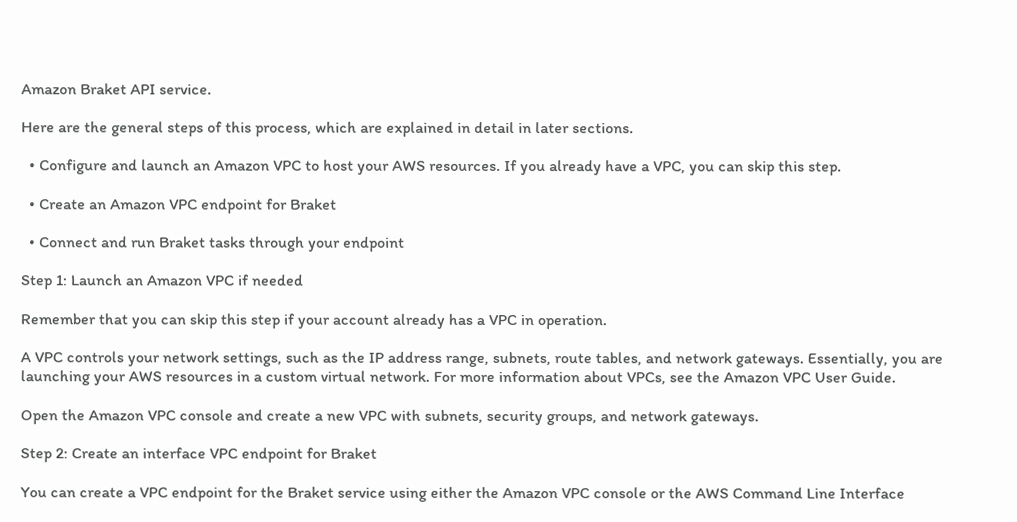Amazon Braket API service.

Here are the general steps of this process, which are explained in detail in later sections.

  • Configure and launch an Amazon VPC to host your AWS resources. If you already have a VPC, you can skip this step.

  • Create an Amazon VPC endpoint for Braket

  • Connect and run Braket tasks through your endpoint

Step 1: Launch an Amazon VPC if needed

Remember that you can skip this step if your account already has a VPC in operation.

A VPC controls your network settings, such as the IP address range, subnets, route tables, and network gateways. Essentially, you are launching your AWS resources in a custom virtual network. For more information about VPCs, see the Amazon VPC User Guide.

Open the Amazon VPC console and create a new VPC with subnets, security groups, and network gateways.

Step 2: Create an interface VPC endpoint for Braket

You can create a VPC endpoint for the Braket service using either the Amazon VPC console or the AWS Command Line Interface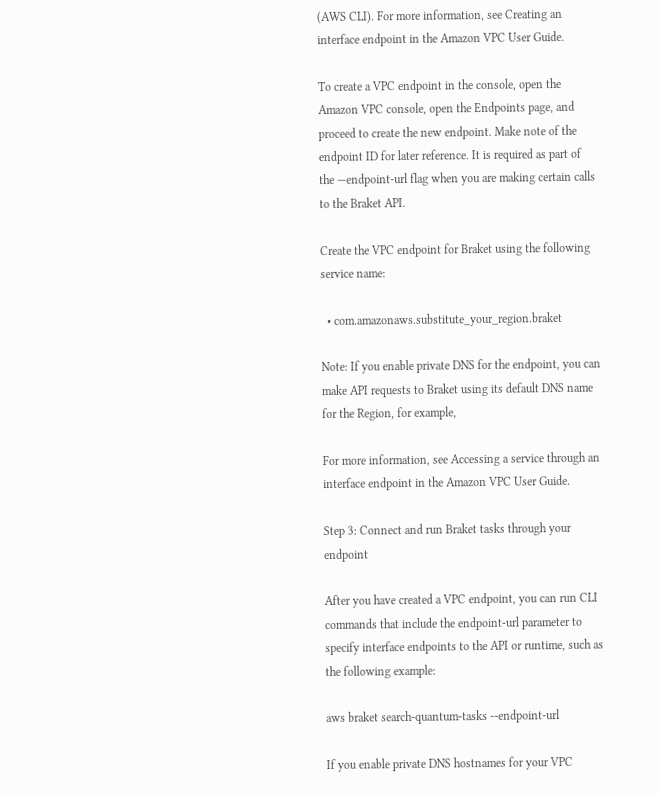(AWS CLI). For more information, see Creating an interface endpoint in the Amazon VPC User Guide.

To create a VPC endpoint in the console, open the Amazon VPC console, open the Endpoints page, and proceed to create the new endpoint. Make note of the endpoint ID for later reference. It is required as part of the —endpoint-url flag when you are making certain calls to the Braket API.

Create the VPC endpoint for Braket using the following service name:

  • com.amazonaws.substitute_your_region.braket

Note: If you enable private DNS for the endpoint, you can make API requests to Braket using its default DNS name for the Region, for example,

For more information, see Accessing a service through an interface endpoint in the Amazon VPC User Guide.

Step 3: Connect and run Braket tasks through your endpoint

After you have created a VPC endpoint, you can run CLI commands that include the endpoint-url parameter to specify interface endpoints to the API or runtime, such as the following example:

aws braket search-quantum-tasks --endpoint-url

If you enable private DNS hostnames for your VPC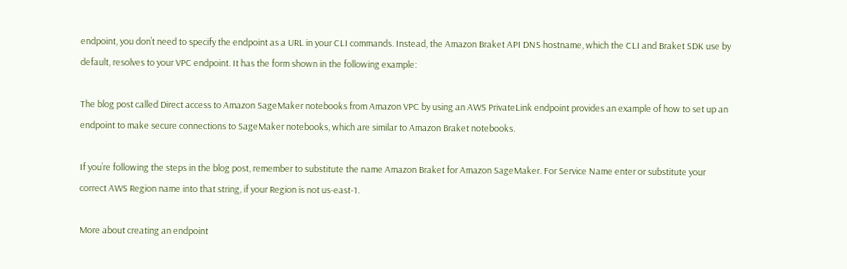endpoint, you don’t need to specify the endpoint as a URL in your CLI commands. Instead, the Amazon Braket API DNS hostname, which the CLI and Braket SDK use by default, resolves to your VPC endpoint. It has the form shown in the following example:

The blog post called Direct access to Amazon SageMaker notebooks from Amazon VPC by using an AWS PrivateLink endpoint provides an example of how to set up an endpoint to make secure connections to SageMaker notebooks, which are similar to Amazon Braket notebooks.

If you’re following the steps in the blog post, remember to substitute the name Amazon Braket for Amazon SageMaker. For Service Name enter or substitute your correct AWS Region name into that string, if your Region is not us-east-1.

More about creating an endpoint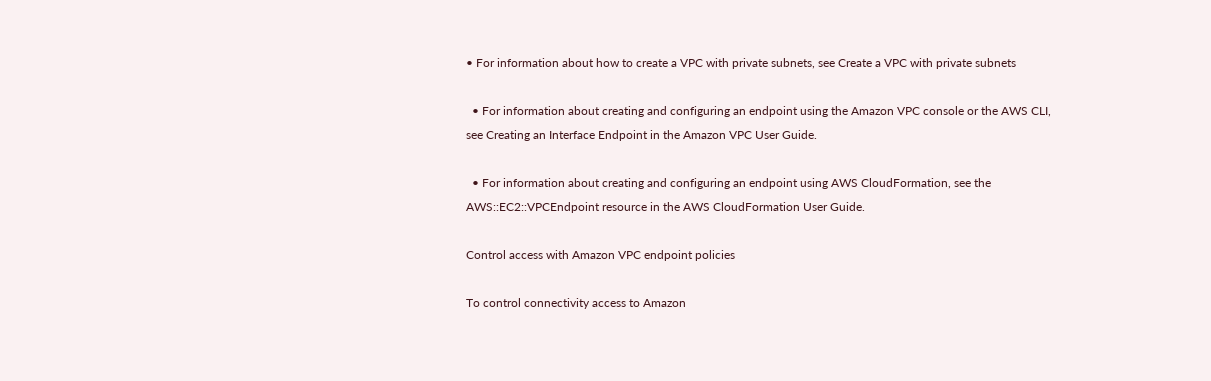• For information about how to create a VPC with private subnets, see Create a VPC with private subnets

  • For information about creating and configuring an endpoint using the Amazon VPC console or the AWS CLI, see Creating an Interface Endpoint in the Amazon VPC User Guide.

  • For information about creating and configuring an endpoint using AWS CloudFormation, see the AWS::EC2::VPCEndpoint resource in the AWS CloudFormation User Guide.

Control access with Amazon VPC endpoint policies

To control connectivity access to Amazon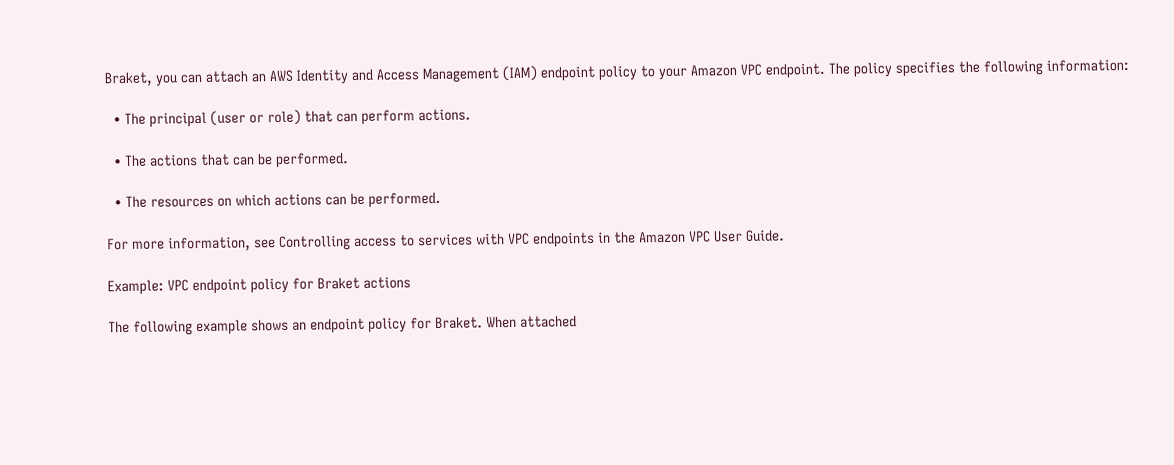Braket, you can attach an AWS Identity and Access Management (IAM) endpoint policy to your Amazon VPC endpoint. The policy specifies the following information:

  • The principal (user or role) that can perform actions.

  • The actions that can be performed.

  • The resources on which actions can be performed.

For more information, see Controlling access to services with VPC endpoints in the Amazon VPC User Guide.

Example: VPC endpoint policy for Braket actions

The following example shows an endpoint policy for Braket. When attached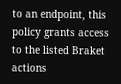to an endpoint, this policy grants access to the listed Braket actions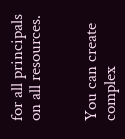for all principals on all resources.


You can create complex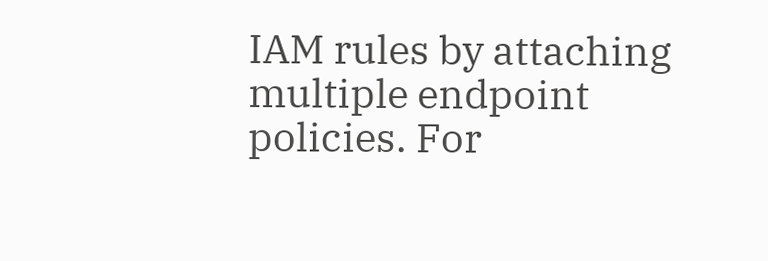IAM rules by attaching multiple endpoint policies. For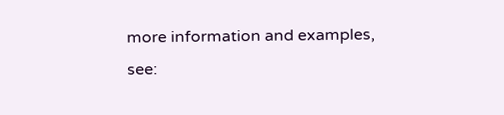more information and examples, see: